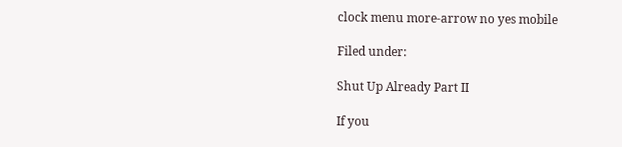clock menu more-arrow no yes mobile

Filed under:

Shut Up Already Part II

If you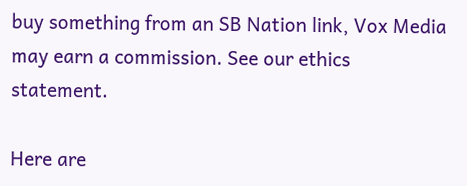buy something from an SB Nation link, Vox Media may earn a commission. See our ethics statement.

Here are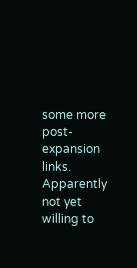some more post-expansion links. Apparently not yet willing to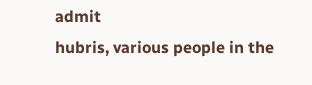admit
hubris, various people in the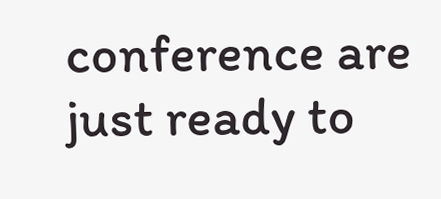conference are just ready to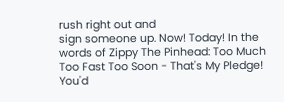rush right out and
sign someone up. Now! Today! In the words of Zippy The Pinhead: Too Much
Too Fast Too Soon - That's My Pledge! You'd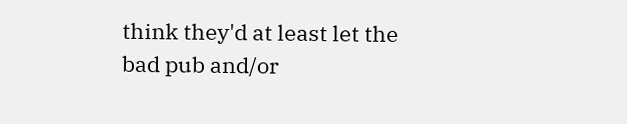think they'd at least let the
bad pub and/or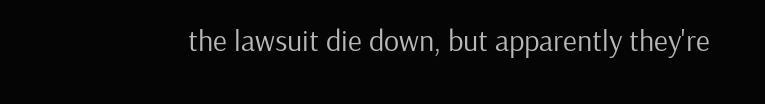the lawsuit die down, but apparently they're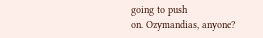going to push
on. Ozymandias, anyone?